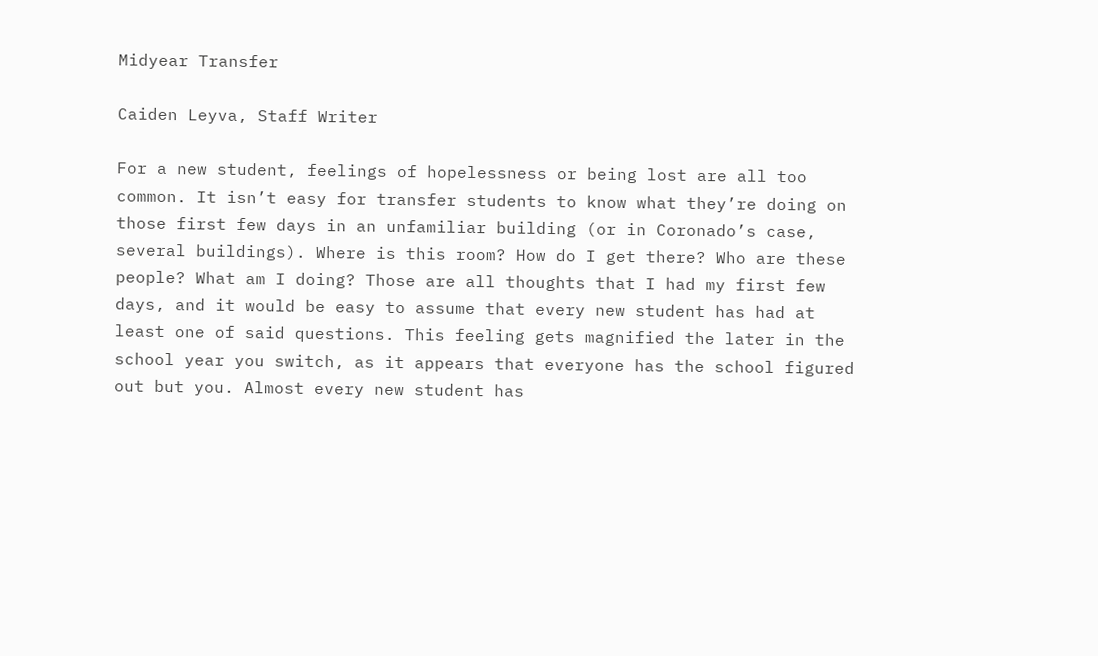Midyear Transfer

Caiden Leyva, Staff Writer

For a new student, feelings of hopelessness or being lost are all too common. It isn’t easy for transfer students to know what they’re doing on those first few days in an unfamiliar building (or in Coronado’s case, several buildings). Where is this room? How do I get there? Who are these people? What am I doing? Those are all thoughts that I had my first few days, and it would be easy to assume that every new student has had at least one of said questions. This feeling gets magnified the later in the school year you switch, as it appears that everyone has the school figured out but you. Almost every new student has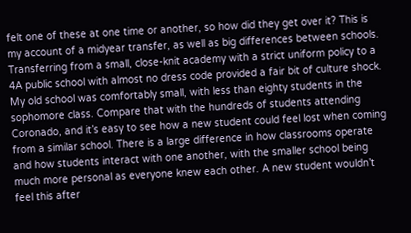felt one of these at one time or another, so how did they get over it? This is my account of a midyear transfer, as well as big differences between schools.
Transferring from a small, close-knit academy with a strict uniform policy to a 4A public school with almost no dress code provided a fair bit of culture shock. My old school was comfortably small, with less than eighty students in the sophomore class. Compare that with the hundreds of students attending Coronado, and it’s easy to see how a new student could feel lost when coming from a similar school. There is a large difference in how classrooms operate and how students interact with one another, with the smaller school being much more personal as everyone knew each other. A new student wouldn’t feel this after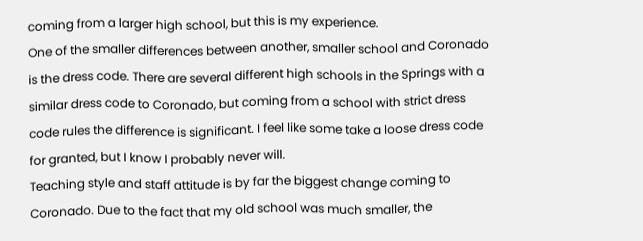coming from a larger high school, but this is my experience.
One of the smaller differences between another, smaller school and Coronado is the dress code. There are several different high schools in the Springs with a similar dress code to Coronado, but coming from a school with strict dress code rules the difference is significant. I feel like some take a loose dress code for granted, but I know I probably never will.
Teaching style and staff attitude is by far the biggest change coming to Coronado. Due to the fact that my old school was much smaller, the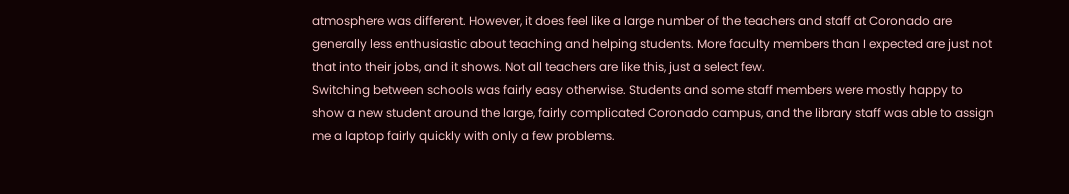atmosphere was different. However, it does feel like a large number of the teachers and staff at Coronado are generally less enthusiastic about teaching and helping students. More faculty members than I expected are just not that into their jobs, and it shows. Not all teachers are like this, just a select few.
Switching between schools was fairly easy otherwise. Students and some staff members were mostly happy to show a new student around the large, fairly complicated Coronado campus, and the library staff was able to assign me a laptop fairly quickly with only a few problems.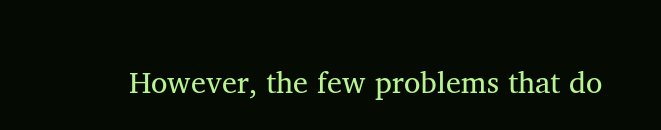However, the few problems that do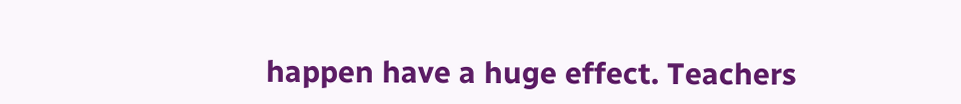happen have a huge effect. Teachers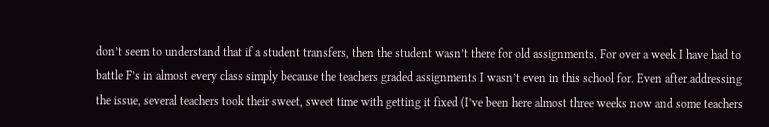don’t seem to understand that if a student transfers, then the student wasn’t there for old assignments. For over a week I have had to battle F’s in almost every class simply because the teachers graded assignments I wasn’t even in this school for. Even after addressing the issue, several teachers took their sweet, sweet time with getting it fixed (I’ve been here almost three weeks now and some teachers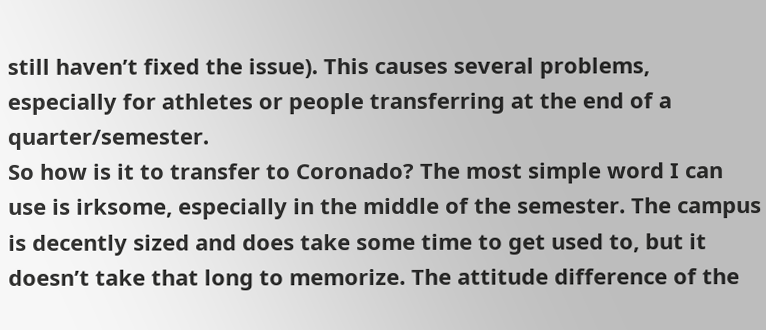still haven’t fixed the issue). This causes several problems, especially for athletes or people transferring at the end of a quarter/semester.
So how is it to transfer to Coronado? The most simple word I can use is irksome, especially in the middle of the semester. The campus is decently sized and does take some time to get used to, but it doesn’t take that long to memorize. The attitude difference of the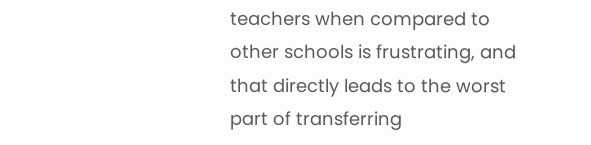teachers when compared to other schools is frustrating, and that directly leads to the worst part of transferring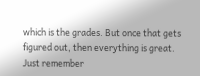which is the grades. But once that gets figured out, then everything is great. Just remember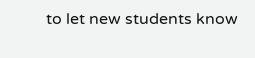to let new students know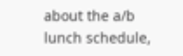about the a/b lunch schedule,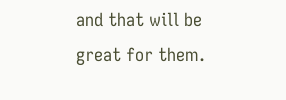and that will be great for them.